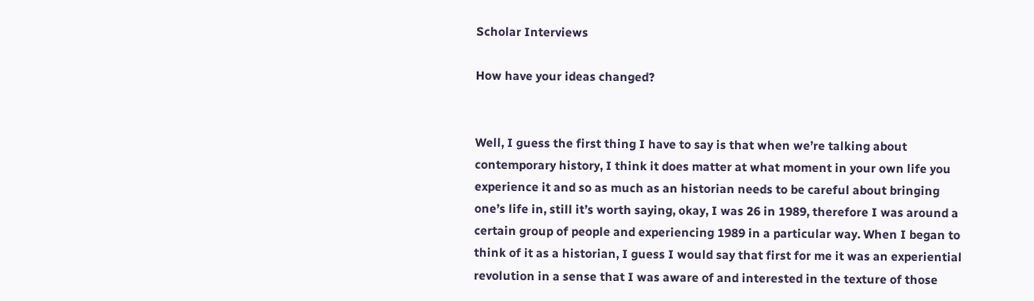Scholar Interviews

How have your ideas changed?


Well, I guess the first thing I have to say is that when we’re talking about contemporary history, I think it does matter at what moment in your own life you experience it and so as much as an historian needs to be careful about bringing one’s life in, still it’s worth saying, okay, I was 26 in 1989, therefore I was around a certain group of people and experiencing 1989 in a particular way. When I began to think of it as a historian, I guess I would say that first for me it was an experiential revolution in a sense that I was aware of and interested in the texture of those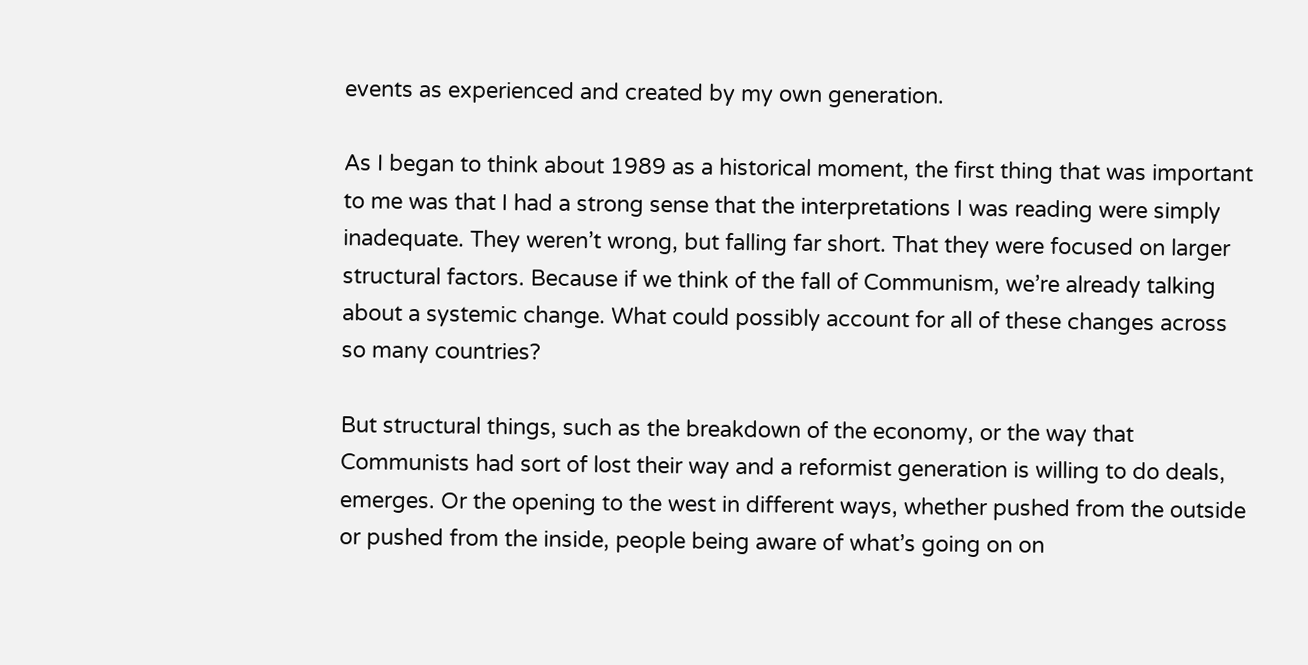events as experienced and created by my own generation.

As I began to think about 1989 as a historical moment, the first thing that was important to me was that I had a strong sense that the interpretations I was reading were simply inadequate. They weren’t wrong, but falling far short. That they were focused on larger structural factors. Because if we think of the fall of Communism, we’re already talking about a systemic change. What could possibly account for all of these changes across so many countries?

But structural things, such as the breakdown of the economy, or the way that Communists had sort of lost their way and a reformist generation is willing to do deals, emerges. Or the opening to the west in different ways, whether pushed from the outside or pushed from the inside, people being aware of what’s going on on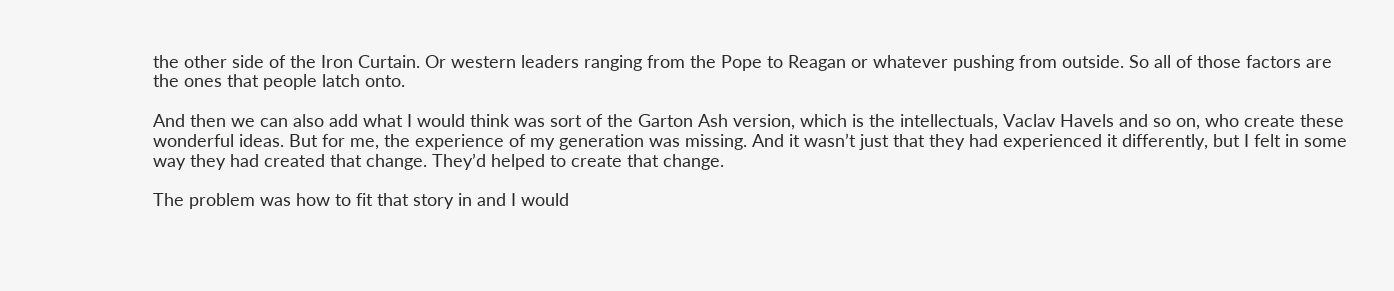the other side of the Iron Curtain. Or western leaders ranging from the Pope to Reagan or whatever pushing from outside. So all of those factors are the ones that people latch onto.

And then we can also add what I would think was sort of the Garton Ash version, which is the intellectuals, Vaclav Havels and so on, who create these wonderful ideas. But for me, the experience of my generation was missing. And it wasn’t just that they had experienced it differently, but I felt in some way they had created that change. They’d helped to create that change.

The problem was how to fit that story in and I would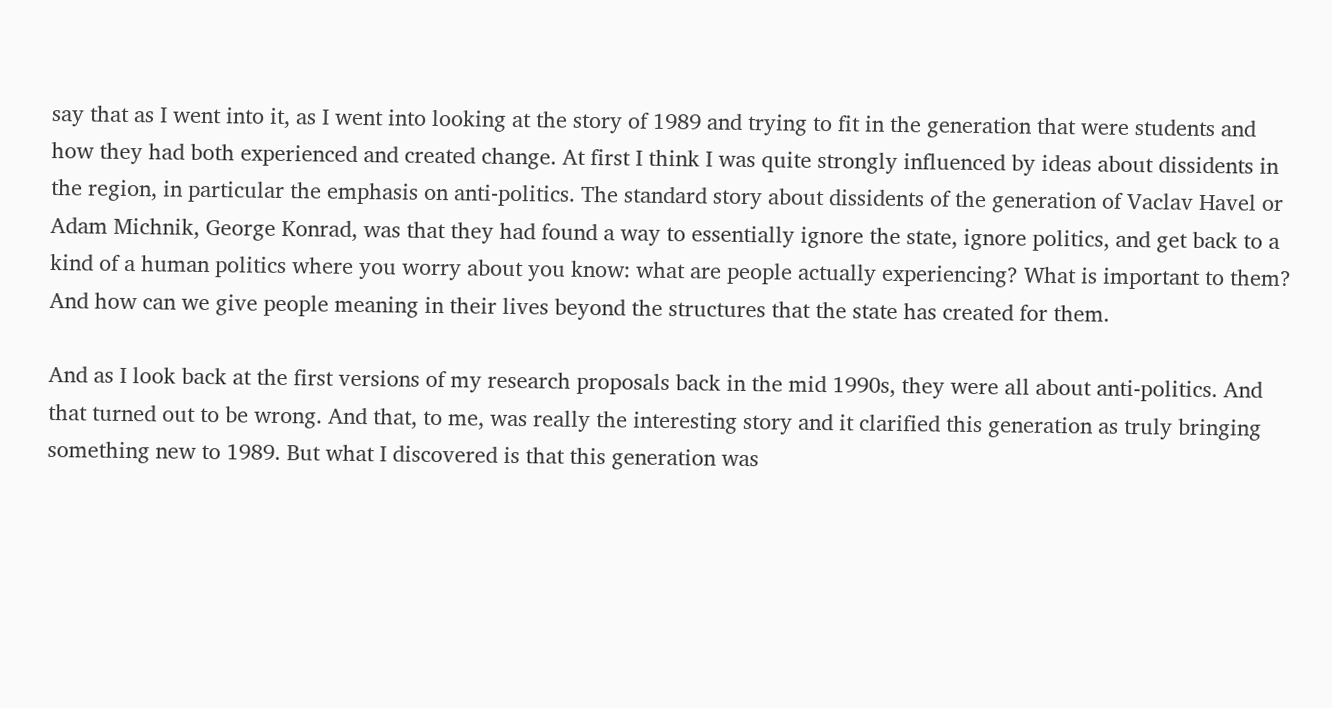say that as I went into it, as I went into looking at the story of 1989 and trying to fit in the generation that were students and how they had both experienced and created change. At first I think I was quite strongly influenced by ideas about dissidents in the region, in particular the emphasis on anti-politics. The standard story about dissidents of the generation of Vaclav Havel or Adam Michnik, George Konrad, was that they had found a way to essentially ignore the state, ignore politics, and get back to a kind of a human politics where you worry about you know: what are people actually experiencing? What is important to them? And how can we give people meaning in their lives beyond the structures that the state has created for them.

And as I look back at the first versions of my research proposals back in the mid 1990s, they were all about anti-politics. And that turned out to be wrong. And that, to me, was really the interesting story and it clarified this generation as truly bringing something new to 1989. But what I discovered is that this generation was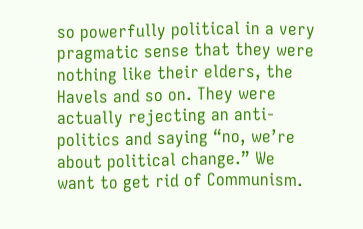so powerfully political in a very pragmatic sense that they were nothing like their elders, the Havels and so on. They were actually rejecting an anti-politics and saying “no, we’re about political change.” We want to get rid of Communism.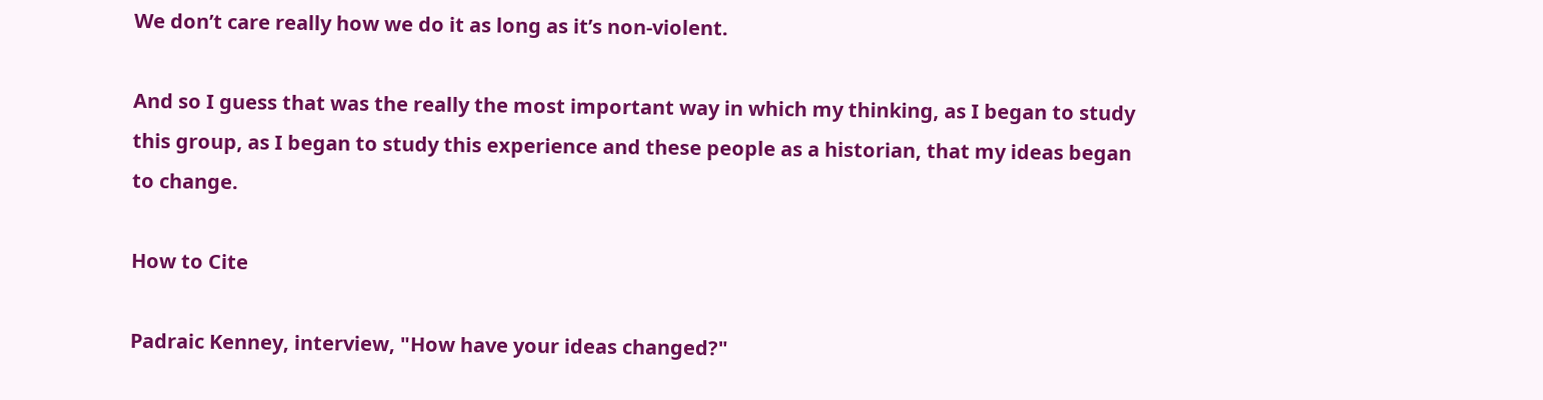We don’t care really how we do it as long as it’s non-violent.

And so I guess that was the really the most important way in which my thinking, as I began to study this group, as I began to study this experience and these people as a historian, that my ideas began to change.

How to Cite

Padraic Kenney, interview, "How have your ideas changed?"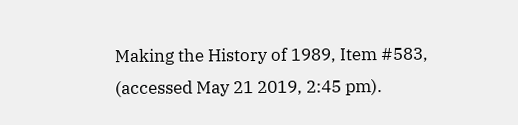Making the History of 1989, Item #583, (accessed May 21 2019, 2:45 pm).